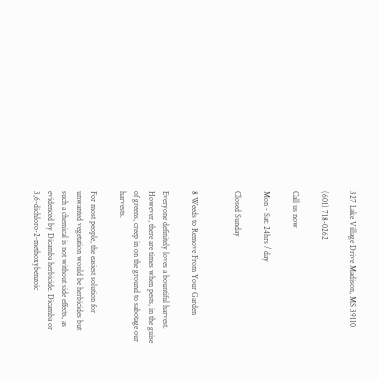327 Lake Village Drive Madison, MS 39110

(601) 718-0262

Call us now

Mon - Sat: 24hrs / day

Closed Sunday


8 Weeds to Remove From Your Garden

Everyone definitely loves a bountiful harvest. However, there are times when pests, in the guise of greens, creep in on the ground to sabotage our harvests.

For most people, the easiest solution for unwanted vegetation would be herbicides but such a chemical is not without side effects, as evidenced by Dicamba herbicide. Dicamba or 3,6-dichloro-2-methoxybenzoic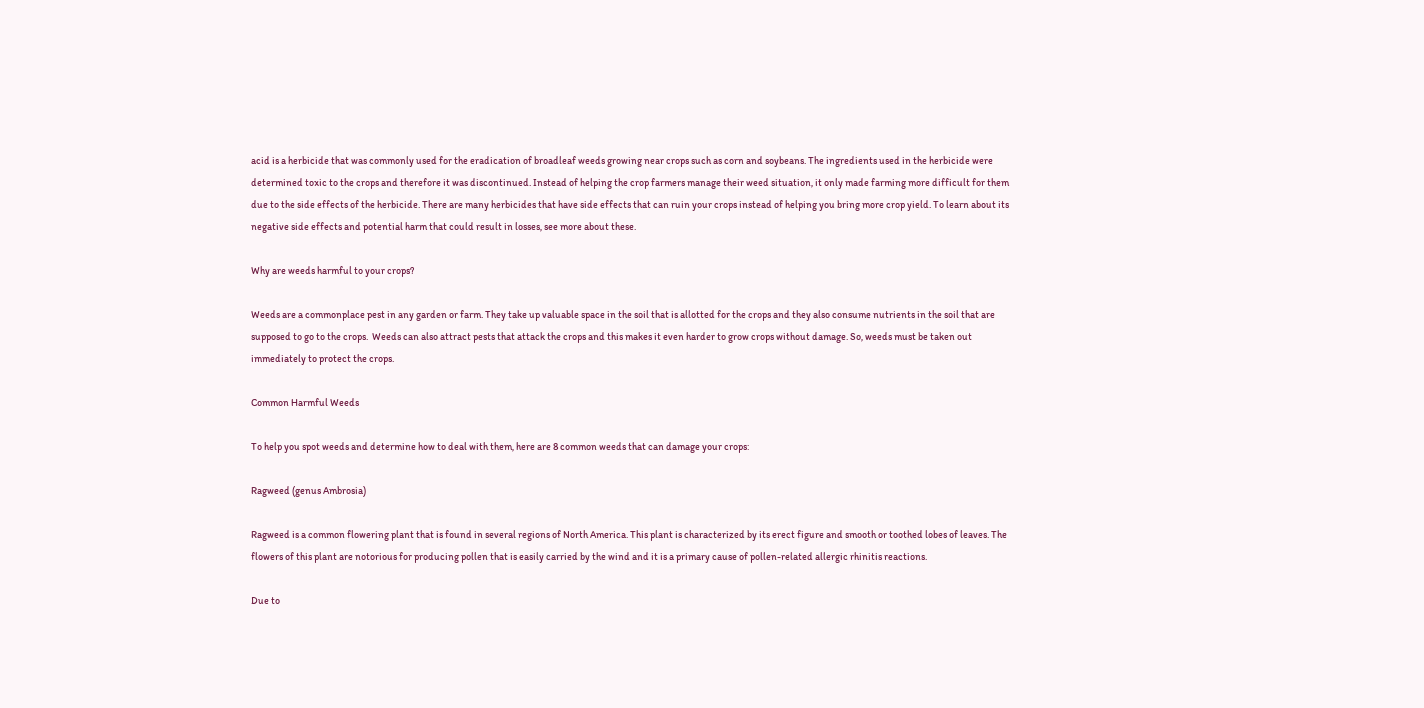acid is a herbicide that was commonly used for the eradication of broadleaf weeds growing near crops such as corn and soybeans. The ingredients used in the herbicide were determined toxic to the crops and therefore it was discontinued. Instead of helping the crop farmers manage their weed situation, it only made farming more difficult for them due to the side effects of the herbicide. There are many herbicides that have side effects that can ruin your crops instead of helping you bring more crop yield. To learn about its negative side effects and potential harm that could result in losses, see more about these.

Why are weeds harmful to your crops?

Weeds are a commonplace pest in any garden or farm. They take up valuable space in the soil that is allotted for the crops and they also consume nutrients in the soil that are supposed to go to the crops.  Weeds can also attract pests that attack the crops and this makes it even harder to grow crops without damage. So, weeds must be taken out immediately to protect the crops.

Common Harmful Weeds

To help you spot weeds and determine how to deal with them, here are 8 common weeds that can damage your crops:

Ragweed (genus Ambrosia)

Ragweed is a common flowering plant that is found in several regions of North America. This plant is characterized by its erect figure and smooth or toothed lobes of leaves. The flowers of this plant are notorious for producing pollen that is easily carried by the wind and it is a primary cause of pollen-related allergic rhinitis reactions.

Due to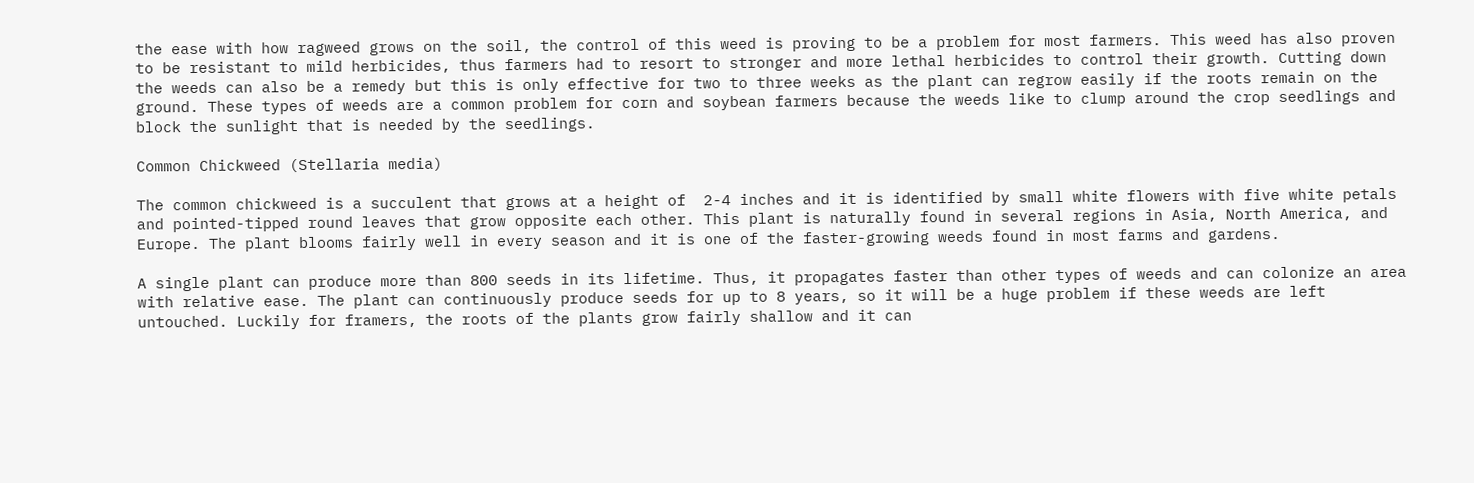the ease with how ragweed grows on the soil, the control of this weed is proving to be a problem for most farmers. This weed has also proven to be resistant to mild herbicides, thus farmers had to resort to stronger and more lethal herbicides to control their growth. Cutting down the weeds can also be a remedy but this is only effective for two to three weeks as the plant can regrow easily if the roots remain on the ground. These types of weeds are a common problem for corn and soybean farmers because the weeds like to clump around the crop seedlings and block the sunlight that is needed by the seedlings.

Common Chickweed (Stellaria media)

The common chickweed is a succulent that grows at a height of  2-4 inches and it is identified by small white flowers with five white petals and pointed-tipped round leaves that grow opposite each other. This plant is naturally found in several regions in Asia, North America, and Europe. The plant blooms fairly well in every season and it is one of the faster-growing weeds found in most farms and gardens.

A single plant can produce more than 800 seeds in its lifetime. Thus, it propagates faster than other types of weeds and can colonize an area with relative ease. The plant can continuously produce seeds for up to 8 years, so it will be a huge problem if these weeds are left untouched. Luckily for framers, the roots of the plants grow fairly shallow and it can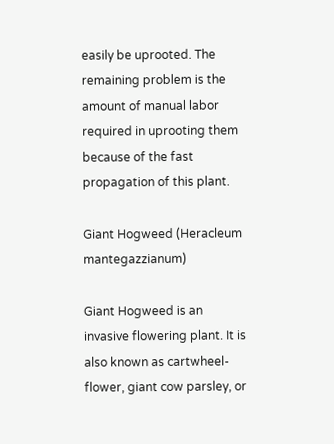easily be uprooted. The remaining problem is the amount of manual labor required in uprooting them because of the fast propagation of this plant.

Giant Hogweed (Heracleum mantegazzianum)

Giant Hogweed is an invasive flowering plant. It is also known as cartwheel-flower, giant cow parsley, or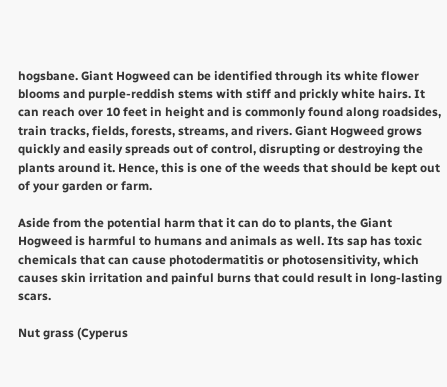hogsbane. Giant Hogweed can be identified through its white flower blooms and purple-reddish stems with stiff and prickly white hairs. It can reach over 10 feet in height and is commonly found along roadsides, train tracks, fields, forests, streams, and rivers. Giant Hogweed grows quickly and easily spreads out of control, disrupting or destroying the plants around it. Hence, this is one of the weeds that should be kept out of your garden or farm.

Aside from the potential harm that it can do to plants, the Giant Hogweed is harmful to humans and animals as well. Its sap has toxic chemicals that can cause photodermatitis or photosensitivity, which causes skin irritation and painful burns that could result in long-lasting scars.

Nut grass (Cyperus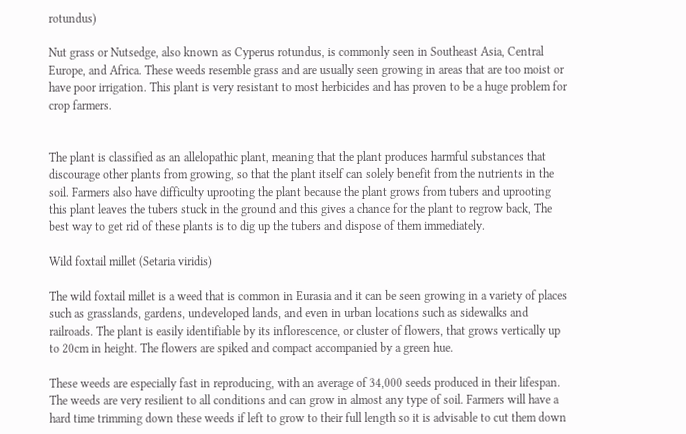rotundus)

Nut grass or Nutsedge, also known as Cyperus rotundus, is commonly seen in Southeast Asia, Central Europe, and Africa. These weeds resemble grass and are usually seen growing in areas that are too moist or have poor irrigation. This plant is very resistant to most herbicides and has proven to be a huge problem for crop farmers.


The plant is classified as an allelopathic plant, meaning that the plant produces harmful substances that discourage other plants from growing, so that the plant itself can solely benefit from the nutrients in the soil. Farmers also have difficulty uprooting the plant because the plant grows from tubers and uprooting this plant leaves the tubers stuck in the ground and this gives a chance for the plant to regrow back, The best way to get rid of these plants is to dig up the tubers and dispose of them immediately.

Wild foxtail millet (Setaria viridis)

The wild foxtail millet is a weed that is common in Eurasia and it can be seen growing in a variety of places such as grasslands, gardens, undeveloped lands, and even in urban locations such as sidewalks and railroads. The plant is easily identifiable by its inflorescence, or cluster of flowers, that grows vertically up to 20cm in height. The flowers are spiked and compact accompanied by a green hue.

These weeds are especially fast in reproducing, with an average of 34,000 seeds produced in their lifespan. The weeds are very resilient to all conditions and can grow in almost any type of soil. Farmers will have a hard time trimming down these weeds if left to grow to their full length so it is advisable to cut them down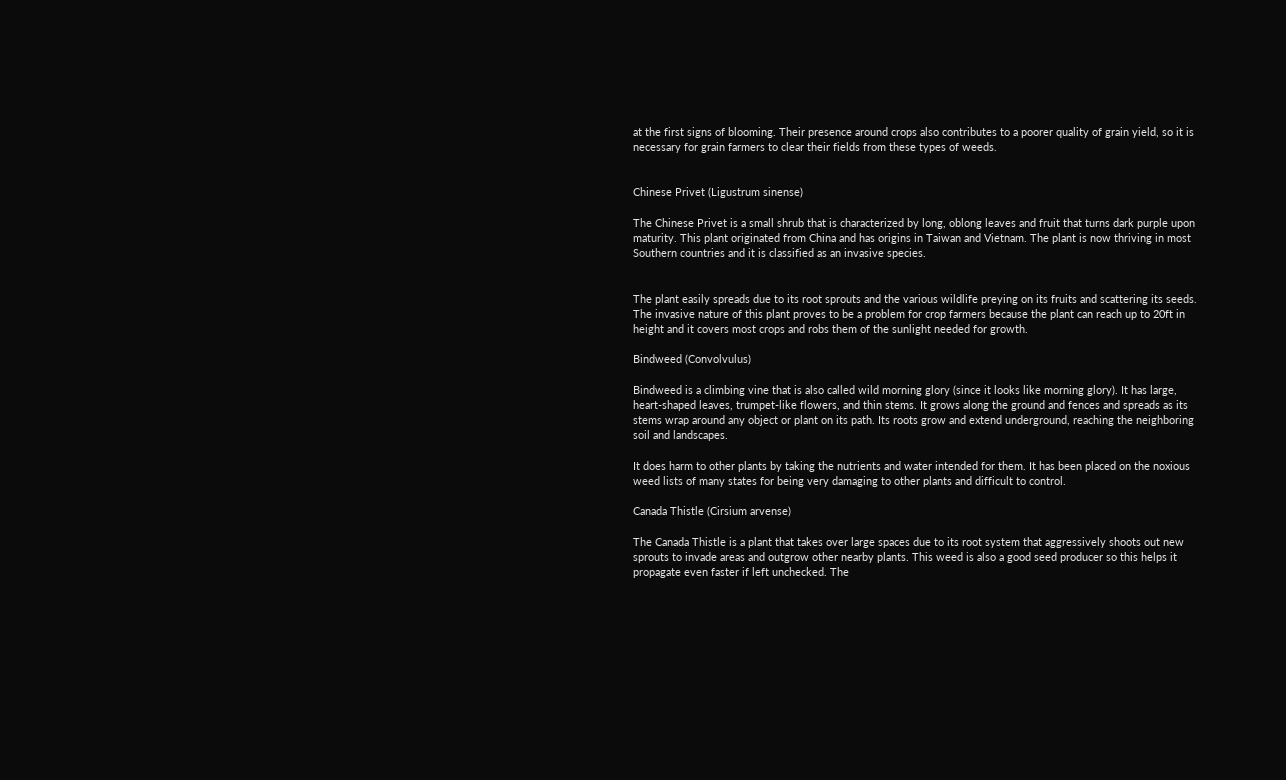at the first signs of blooming. Their presence around crops also contributes to a poorer quality of grain yield, so it is necessary for grain farmers to clear their fields from these types of weeds.


Chinese Privet (Ligustrum sinense)

The Chinese Privet is a small shrub that is characterized by long, oblong leaves and fruit that turns dark purple upon maturity. This plant originated from China and has origins in Taiwan and Vietnam. The plant is now thriving in most Southern countries and it is classified as an invasive species.


The plant easily spreads due to its root sprouts and the various wildlife preying on its fruits and scattering its seeds. The invasive nature of this plant proves to be a problem for crop farmers because the plant can reach up to 20ft in height and it covers most crops and robs them of the sunlight needed for growth.

Bindweed (Convolvulus)

Bindweed is a climbing vine that is also called wild morning glory (since it looks like morning glory). It has large, heart-shaped leaves, trumpet-like flowers, and thin stems. It grows along the ground and fences and spreads as its stems wrap around any object or plant on its path. Its roots grow and extend underground, reaching the neighboring soil and landscapes.

It does harm to other plants by taking the nutrients and water intended for them. It has been placed on the noxious weed lists of many states for being very damaging to other plants and difficult to control.

Canada Thistle (Cirsium arvense)

The Canada Thistle is a plant that takes over large spaces due to its root system that aggressively shoots out new sprouts to invade areas and outgrow other nearby plants. This weed is also a good seed producer so this helps it propagate even faster if left unchecked. The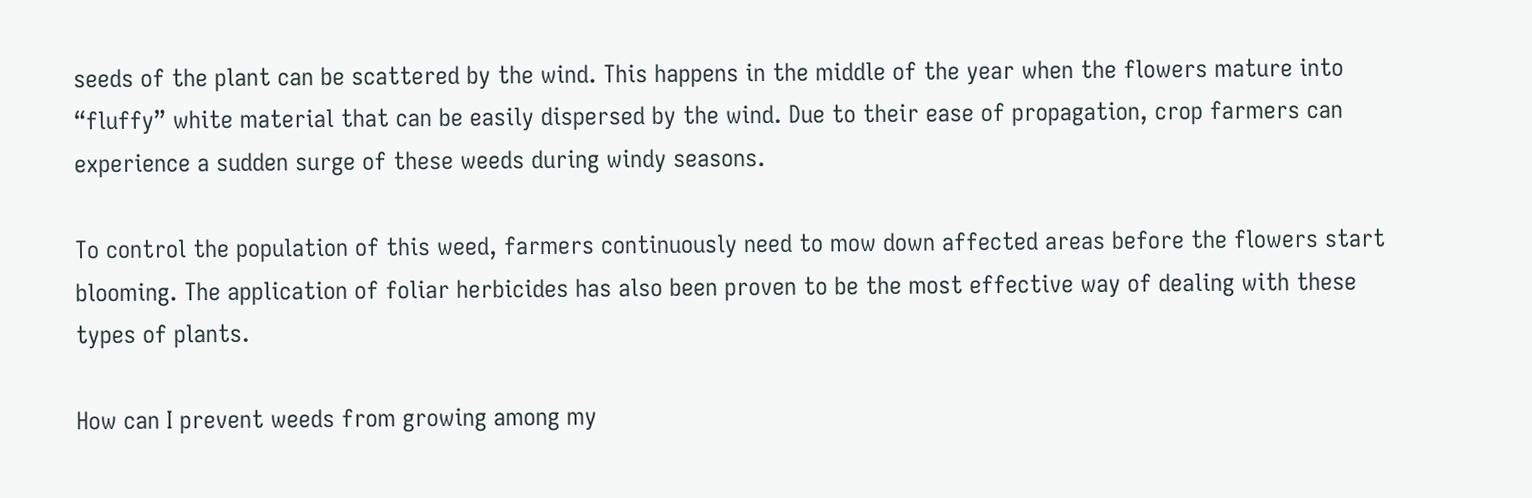seeds of the plant can be scattered by the wind. This happens in the middle of the year when the flowers mature into “fluffy” white material that can be easily dispersed by the wind. Due to their ease of propagation, crop farmers can experience a sudden surge of these weeds during windy seasons.

To control the population of this weed, farmers continuously need to mow down affected areas before the flowers start blooming. The application of foliar herbicides has also been proven to be the most effective way of dealing with these types of plants.

How can I prevent weeds from growing among my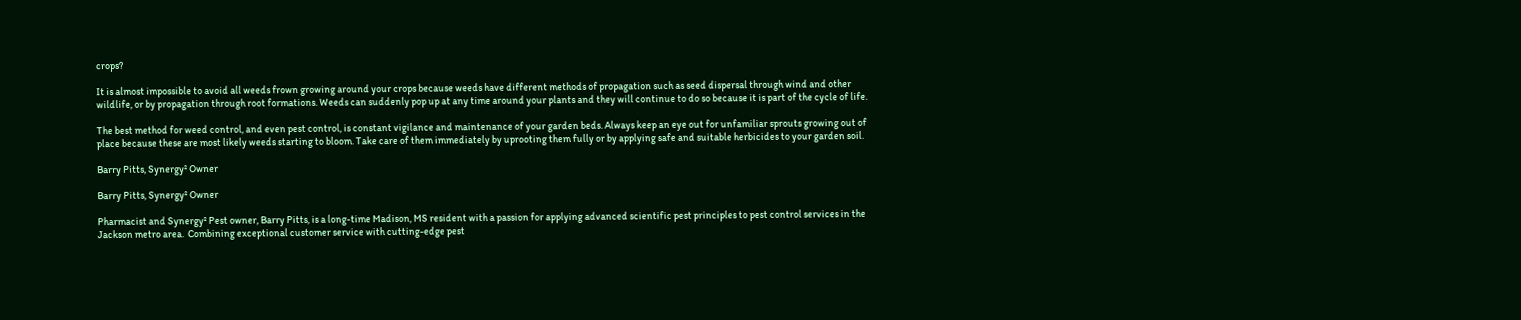crops?

It is almost impossible to avoid all weeds frown growing around your crops because weeds have different methods of propagation such as seed dispersal through wind and other wildlife, or by propagation through root formations. Weeds can suddenly pop up at any time around your plants and they will continue to do so because it is part of the cycle of life.

The best method for weed control, and even pest control, is constant vigilance and maintenance of your garden beds. Always keep an eye out for unfamiliar sprouts growing out of place because these are most likely weeds starting to bloom. Take care of them immediately by uprooting them fully or by applying safe and suitable herbicides to your garden soil.

Barry Pitts, Synergy² Owner

Barry Pitts, Synergy² Owner

Pharmacist and Synergy² Pest owner, Barry Pitts, is a long-time Madison, MS resident with a passion for applying advanced scientific pest principles to pest control services in the Jackson metro area.  Combining exceptional customer service with cutting-edge pest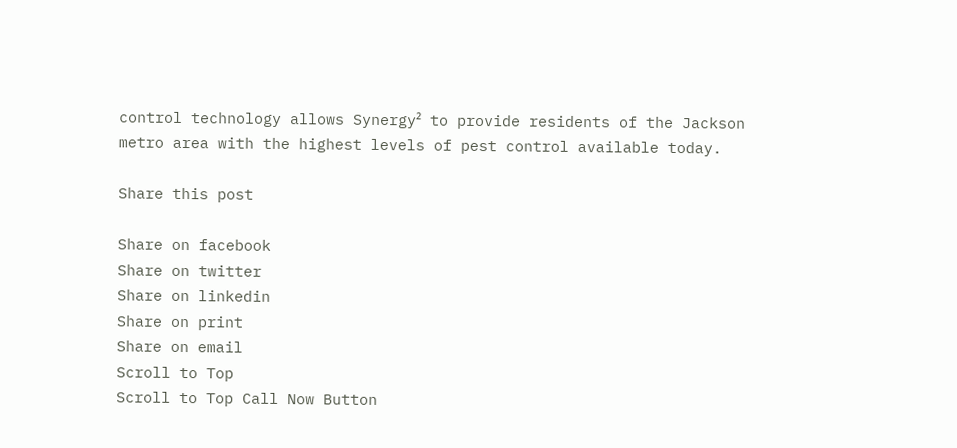control technology allows Synergy² to provide residents of the Jackson metro area with the highest levels of pest control available today.

Share this post

Share on facebook
Share on twitter
Share on linkedin
Share on print
Share on email
Scroll to Top
Scroll to Top Call Now Button